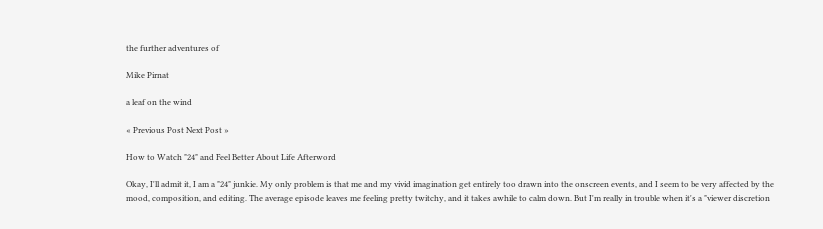the further adventures of

Mike Pirnat

a leaf on the wind

« Previous Post Next Post »

How to Watch "24" and Feel Better About Life Afterword

Okay, I'll admit it, I am a "24" junkie. My only problem is that me and my vivid imagination get entirely too drawn into the onscreen events, and I seem to be very affected by the mood, composition, and editing. The average episode leaves me feeling pretty twitchy, and it takes awhile to calm down. But I'm really in trouble when it's a "viewer discretion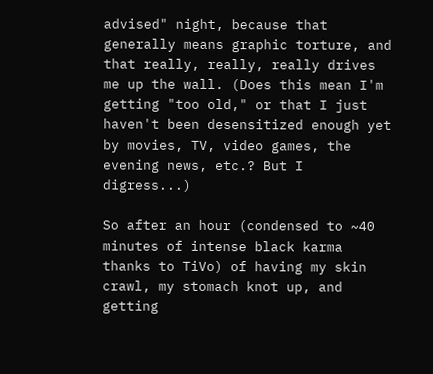advised" night, because that generally means graphic torture, and that really, really, really drives me up the wall. (Does this mean I'm getting "too old," or that I just haven't been desensitized enough yet by movies, TV, video games, the evening news, etc.? But I digress...)

So after an hour (condensed to ~40 minutes of intense black karma thanks to TiVo) of having my skin crawl, my stomach knot up, and getting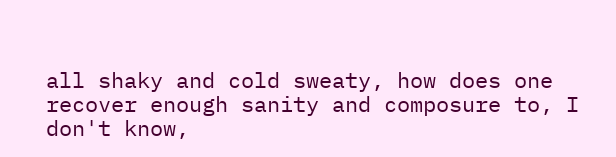all shaky and cold sweaty, how does one recover enough sanity and composure to, I don't know,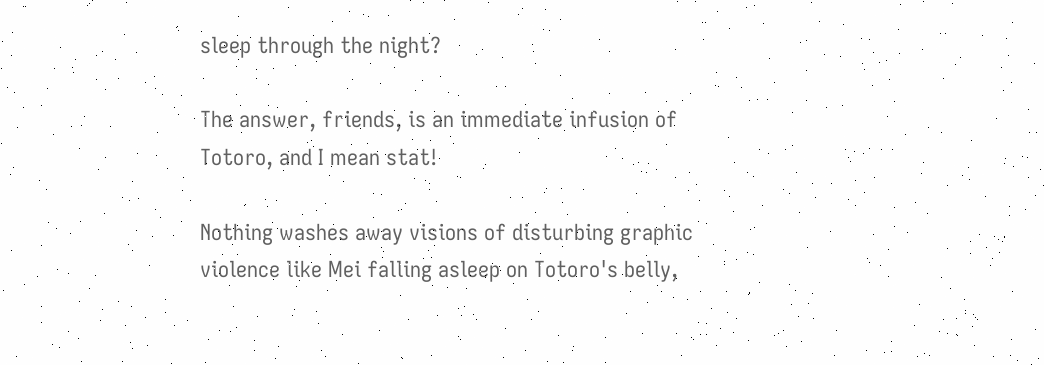sleep through the night?

The answer, friends, is an immediate infusion of Totoro, and I mean stat!

Nothing washes away visions of disturbing graphic violence like Mei falling asleep on Totoro's belly,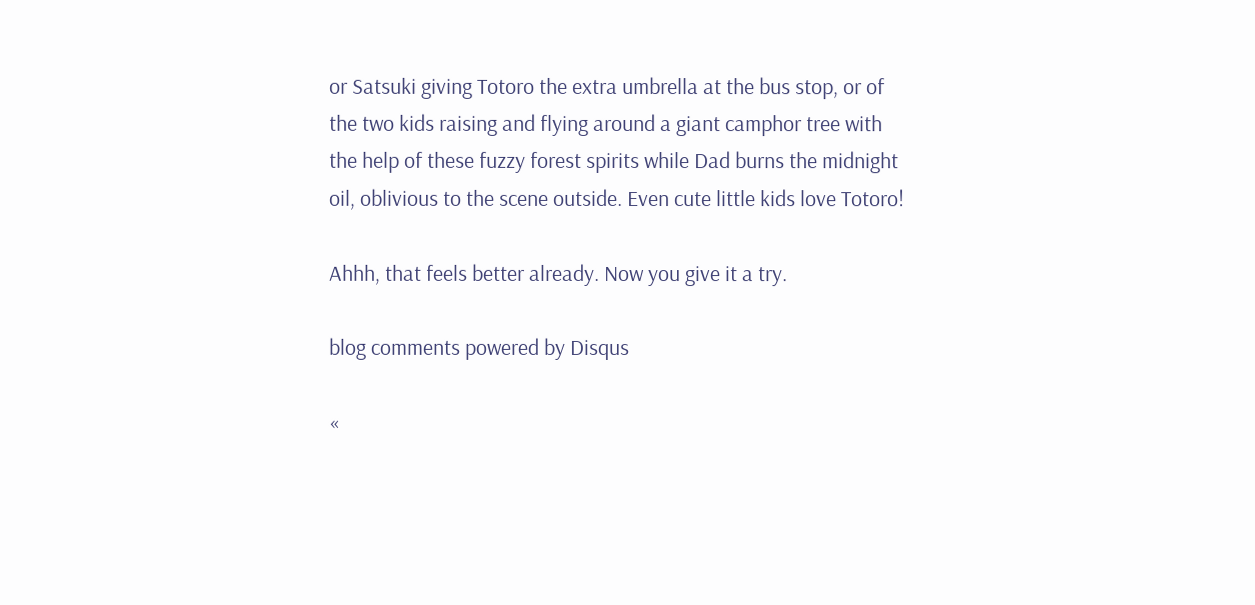or Satsuki giving Totoro the extra umbrella at the bus stop, or of the two kids raising and flying around a giant camphor tree with the help of these fuzzy forest spirits while Dad burns the midnight oil, oblivious to the scene outside. Even cute little kids love Totoro!

Ahhh, that feels better already. Now you give it a try.

blog comments powered by Disqus

«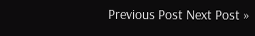Previous Post Next Post »